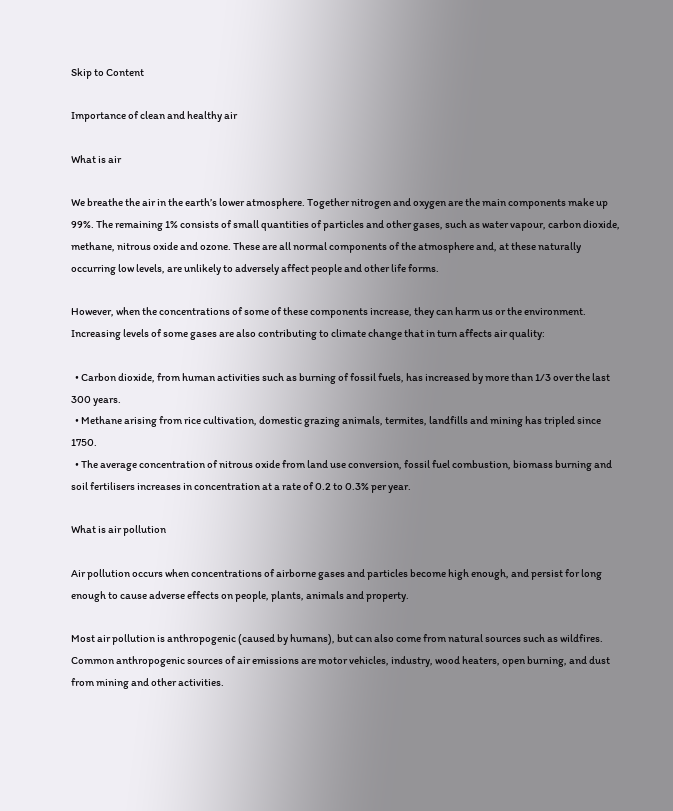Skip to Content

Importance of clean and healthy air

What is air

We breathe the air in the earth’s lower atmosphere. Together nitrogen and oxygen are the main components make up 99%. The remaining 1% consists of small quantities of particles and other gases, such as water vapour, carbon dioxide, methane, nitrous oxide and ozone. These are all normal components of the atmosphere and, at these naturally occurring low levels, are unlikely to adversely affect people and other life forms.

However, when the concentrations of some of these components increase, they can harm us or the environment. Increasing levels of some gases are also contributing to climate change that in turn affects air quality:

  • Carbon dioxide, from human activities such as burning of fossil fuels, has increased by more than 1/3 over the last 300 years.
  • Methane arising from rice cultivation, domestic grazing animals, termites, landfills and mining has tripled since 1750.
  • The average concentration of nitrous oxide from land use conversion, fossil fuel combustion, biomass burning and soil fertilisers increases in concentration at a rate of 0.2 to 0.3% per year.

What is air pollution

Air pollution occurs when concentrations of airborne gases and particles become high enough, and persist for long enough to cause adverse effects on people, plants, animals and property.

Most air pollution is anthropogenic (caused by humans), but can also come from natural sources such as wildfires. Common anthropogenic sources of air emissions are motor vehicles, industry, wood heaters, open burning, and dust from mining and other activities.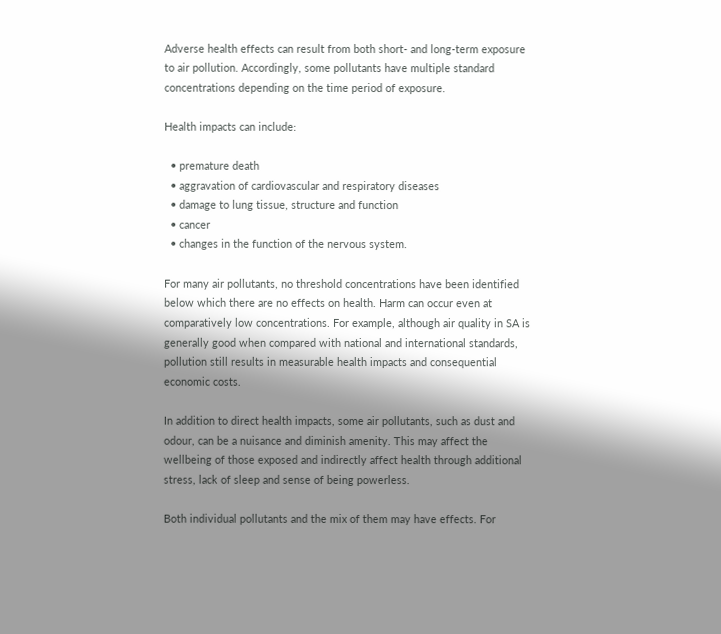Adverse health effects can result from both short- and long-term exposure to air pollution. Accordingly, some pollutants have multiple standard concentrations depending on the time period of exposure.

Health impacts can include:

  • premature death
  • aggravation of cardiovascular and respiratory diseases
  • damage to lung tissue, structure and function
  • cancer
  • changes in the function of the nervous system.

For many air pollutants, no threshold concentrations have been identified below which there are no effects on health. Harm can occur even at comparatively low concentrations. For example, although air quality in SA is generally good when compared with national and international standards, pollution still results in measurable health impacts and consequential economic costs.

In addition to direct health impacts, some air pollutants, such as dust and odour, can be a nuisance and diminish amenity. This may affect the wellbeing of those exposed and indirectly affect health through additional stress, lack of sleep and sense of being powerless.

Both individual pollutants and the mix of them may have effects. For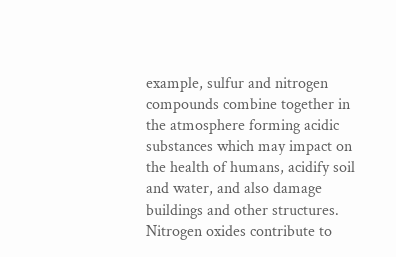example, sulfur and nitrogen compounds combine together in the atmosphere forming acidic substances which may impact on the health of humans, acidify soil and water, and also damage buildings and other structures. Nitrogen oxides contribute to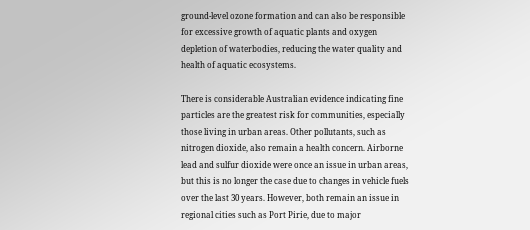ground-level ozone formation and can also be responsible for excessive growth of aquatic plants and oxygen depletion of waterbodies, reducing the water quality and health of aquatic ecosystems.

There is considerable Australian evidence indicating fine particles are the greatest risk for communities, especially those living in urban areas. Other pollutants, such as nitrogen dioxide, also remain a health concern. Airborne lead and sulfur dioxide were once an issue in urban areas, but this is no longer the case due to changes in vehicle fuels over the last 30 years. However, both remain an issue in regional cities such as Port Pirie, due to major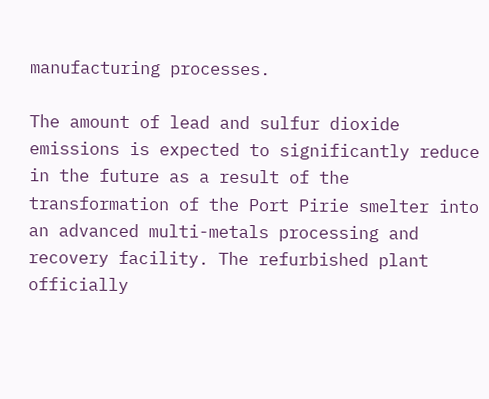manufacturing processes.

The amount of lead and sulfur dioxide emissions is expected to significantly reduce in the future as a result of the transformation of the Port Pirie smelter into an advanced multi-metals processing and recovery facility. The refurbished plant officially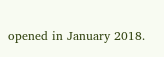opened in January 2018.